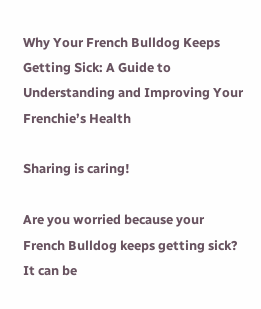Why Your French Bulldog Keeps Getting Sick: A Guide to Understanding and Improving Your Frenchie’s Health

Sharing is caring!

Are you worried because your French Bulldog keeps getting sick? It can be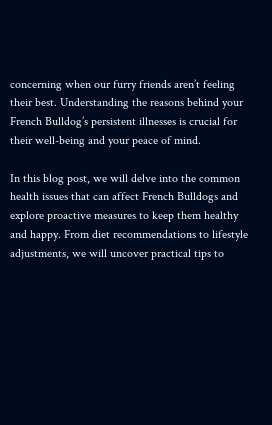concerning when our furry friends aren’t feeling their best. Understanding the reasons behind your French Bulldog’s persistent illnesses is crucial for their well-being and your peace of mind.

In this blog post, we will delve into the common health issues that can affect French Bulldogs and explore proactive measures to keep them healthy and happy. From diet recommendations to lifestyle adjustments, we will uncover practical tips to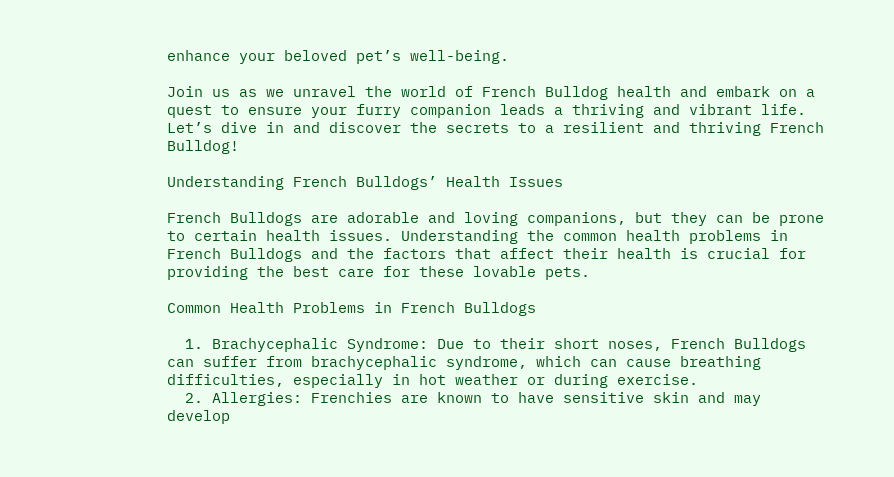enhance your beloved pet’s well-being.

Join us as we unravel the world of French Bulldog health and embark on a quest to ensure your furry companion leads a thriving and vibrant life. Let’s dive in and discover the secrets to a resilient and thriving French Bulldog!

Understanding French Bulldogs’ Health Issues

French Bulldogs are adorable and loving companions, but they can be prone to certain health issues. Understanding the common health problems in French Bulldogs and the factors that affect their health is crucial for providing the best care for these lovable pets.

Common Health Problems in French Bulldogs

  1. Brachycephalic Syndrome: Due to their short noses, French Bulldogs can suffer from brachycephalic syndrome, which can cause breathing difficulties, especially in hot weather or during exercise.
  2. Allergies: Frenchies are known to have sensitive skin and may develop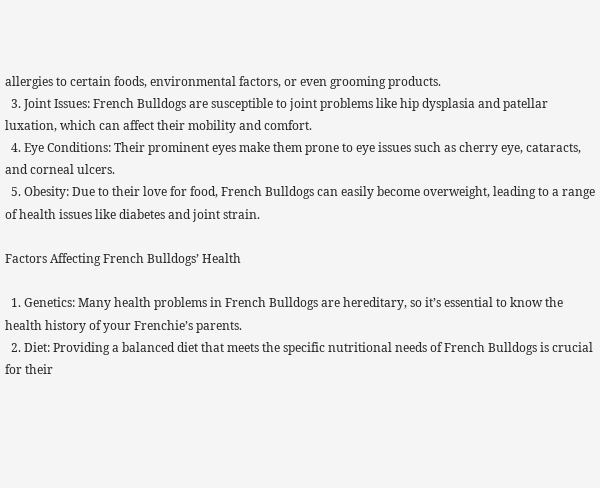allergies to certain foods, environmental factors, or even grooming products.
  3. Joint Issues: French Bulldogs are susceptible to joint problems like hip dysplasia and patellar luxation, which can affect their mobility and comfort.
  4. Eye Conditions: Their prominent eyes make them prone to eye issues such as cherry eye, cataracts, and corneal ulcers.
  5. Obesity: Due to their love for food, French Bulldogs can easily become overweight, leading to a range of health issues like diabetes and joint strain.

Factors Affecting French Bulldogs’ Health

  1. Genetics: Many health problems in French Bulldogs are hereditary, so it’s essential to know the health history of your Frenchie’s parents.
  2. Diet: Providing a balanced diet that meets the specific nutritional needs of French Bulldogs is crucial for their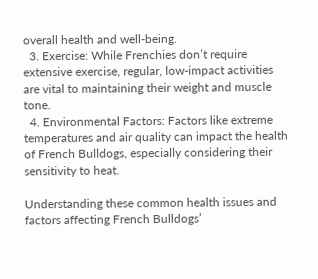overall health and well-being.
  3. Exercise: While Frenchies don’t require extensive exercise, regular, low-impact activities are vital to maintaining their weight and muscle tone.
  4. Environmental Factors: Factors like extreme temperatures and air quality can impact the health of French Bulldogs, especially considering their sensitivity to heat.

Understanding these common health issues and factors affecting French Bulldogs’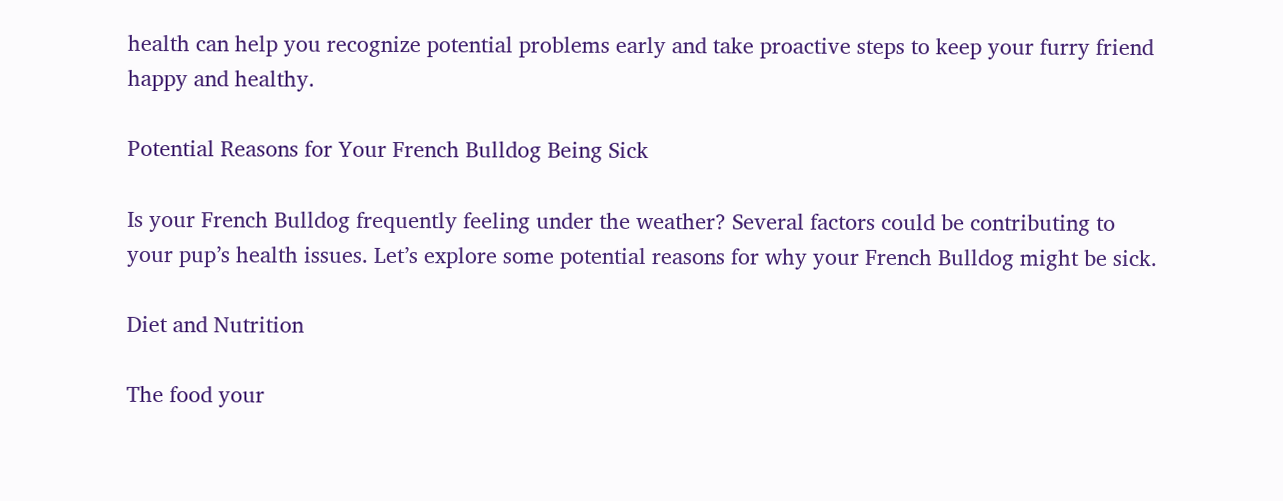health can help you recognize potential problems early and take proactive steps to keep your furry friend happy and healthy.

Potential Reasons for Your French Bulldog Being Sick

Is your French Bulldog frequently feeling under the weather? Several factors could be contributing to your pup’s health issues. Let’s explore some potential reasons for why your French Bulldog might be sick.

Diet and Nutrition

The food your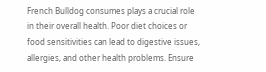French Bulldog consumes plays a crucial role in their overall health. Poor diet choices or food sensitivities can lead to digestive issues, allergies, and other health problems. Ensure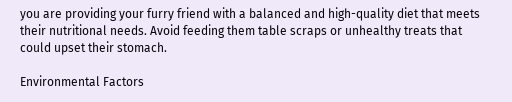you are providing your furry friend with a balanced and high-quality diet that meets their nutritional needs. Avoid feeding them table scraps or unhealthy treats that could upset their stomach.

Environmental Factors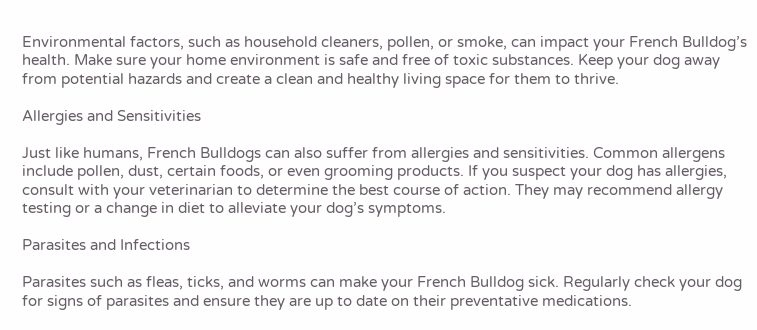Environmental factors, such as household cleaners, pollen, or smoke, can impact your French Bulldog’s health. Make sure your home environment is safe and free of toxic substances. Keep your dog away from potential hazards and create a clean and healthy living space for them to thrive.

Allergies and Sensitivities

Just like humans, French Bulldogs can also suffer from allergies and sensitivities. Common allergens include pollen, dust, certain foods, or even grooming products. If you suspect your dog has allergies, consult with your veterinarian to determine the best course of action. They may recommend allergy testing or a change in diet to alleviate your dog’s symptoms.

Parasites and Infections

Parasites such as fleas, ticks, and worms can make your French Bulldog sick. Regularly check your dog for signs of parasites and ensure they are up to date on their preventative medications.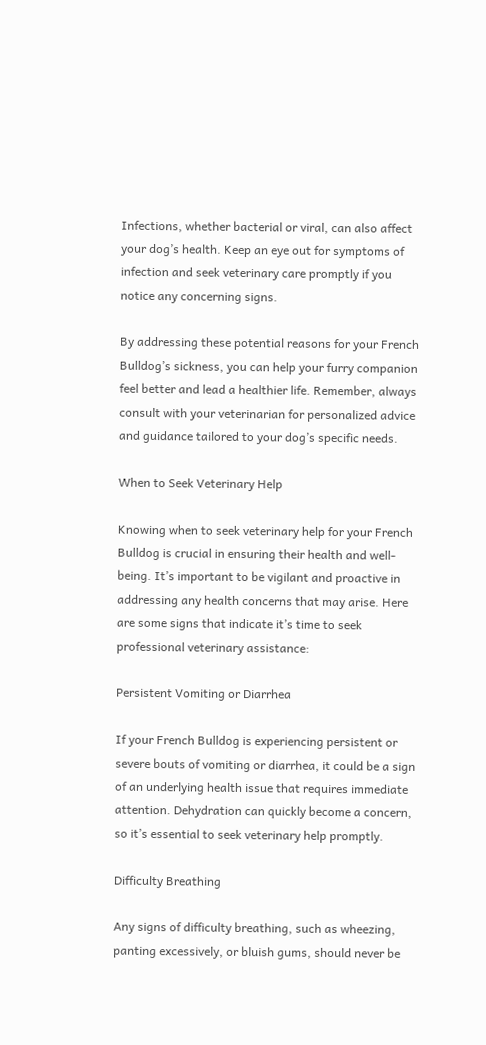Infections, whether bacterial or viral, can also affect your dog’s health. Keep an eye out for symptoms of infection and seek veterinary care promptly if you notice any concerning signs.

By addressing these potential reasons for your French Bulldog’s sickness, you can help your furry companion feel better and lead a healthier life. Remember, always consult with your veterinarian for personalized advice and guidance tailored to your dog’s specific needs.

When to Seek Veterinary Help

Knowing when to seek veterinary help for your French Bulldog is crucial in ensuring their health and well-being. It’s important to be vigilant and proactive in addressing any health concerns that may arise. Here are some signs that indicate it’s time to seek professional veterinary assistance:

Persistent Vomiting or Diarrhea

If your French Bulldog is experiencing persistent or severe bouts of vomiting or diarrhea, it could be a sign of an underlying health issue that requires immediate attention. Dehydration can quickly become a concern, so it’s essential to seek veterinary help promptly.

Difficulty Breathing

Any signs of difficulty breathing, such as wheezing, panting excessively, or bluish gums, should never be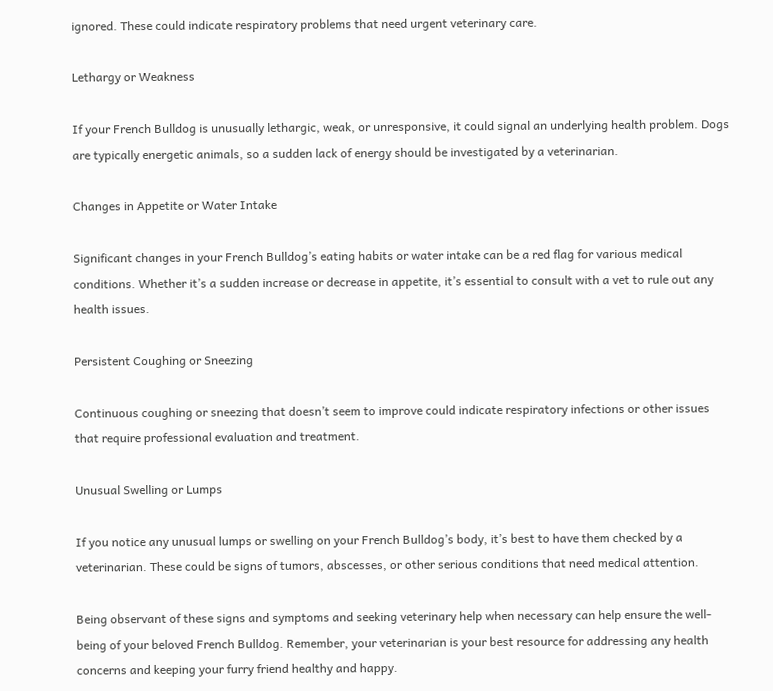ignored. These could indicate respiratory problems that need urgent veterinary care.

Lethargy or Weakness

If your French Bulldog is unusually lethargic, weak, or unresponsive, it could signal an underlying health problem. Dogs are typically energetic animals, so a sudden lack of energy should be investigated by a veterinarian.

Changes in Appetite or Water Intake

Significant changes in your French Bulldog’s eating habits or water intake can be a red flag for various medical conditions. Whether it’s a sudden increase or decrease in appetite, it’s essential to consult with a vet to rule out any health issues.

Persistent Coughing or Sneezing

Continuous coughing or sneezing that doesn’t seem to improve could indicate respiratory infections or other issues that require professional evaluation and treatment.

Unusual Swelling or Lumps

If you notice any unusual lumps or swelling on your French Bulldog’s body, it’s best to have them checked by a veterinarian. These could be signs of tumors, abscesses, or other serious conditions that need medical attention.

Being observant of these signs and symptoms and seeking veterinary help when necessary can help ensure the well-being of your beloved French Bulldog. Remember, your veterinarian is your best resource for addressing any health concerns and keeping your furry friend healthy and happy.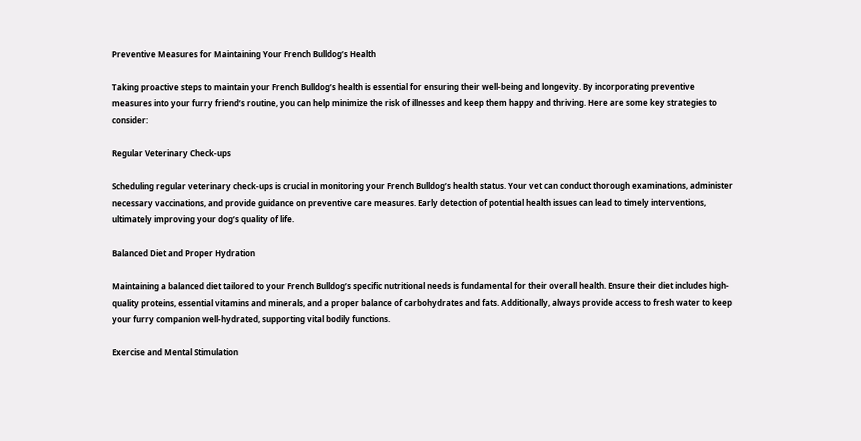Preventive Measures for Maintaining Your French Bulldog’s Health

Taking proactive steps to maintain your French Bulldog’s health is essential for ensuring their well-being and longevity. By incorporating preventive measures into your furry friend’s routine, you can help minimize the risk of illnesses and keep them happy and thriving. Here are some key strategies to consider:

Regular Veterinary Check-ups

Scheduling regular veterinary check-ups is crucial in monitoring your French Bulldog’s health status. Your vet can conduct thorough examinations, administer necessary vaccinations, and provide guidance on preventive care measures. Early detection of potential health issues can lead to timely interventions, ultimately improving your dog’s quality of life.

Balanced Diet and Proper Hydration

Maintaining a balanced diet tailored to your French Bulldog’s specific nutritional needs is fundamental for their overall health. Ensure their diet includes high-quality proteins, essential vitamins and minerals, and a proper balance of carbohydrates and fats. Additionally, always provide access to fresh water to keep your furry companion well-hydrated, supporting vital bodily functions.

Exercise and Mental Stimulation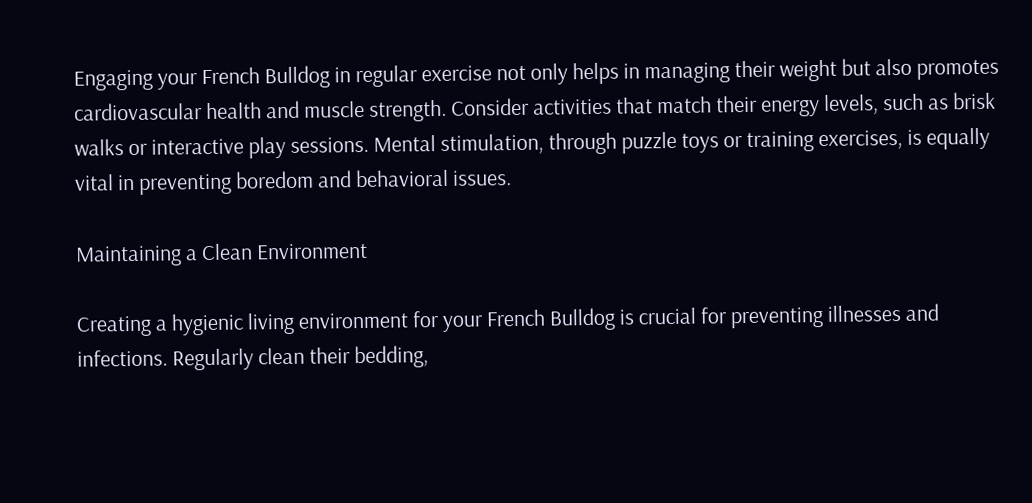Engaging your French Bulldog in regular exercise not only helps in managing their weight but also promotes cardiovascular health and muscle strength. Consider activities that match their energy levels, such as brisk walks or interactive play sessions. Mental stimulation, through puzzle toys or training exercises, is equally vital in preventing boredom and behavioral issues.

Maintaining a Clean Environment

Creating a hygienic living environment for your French Bulldog is crucial for preventing illnesses and infections. Regularly clean their bedding,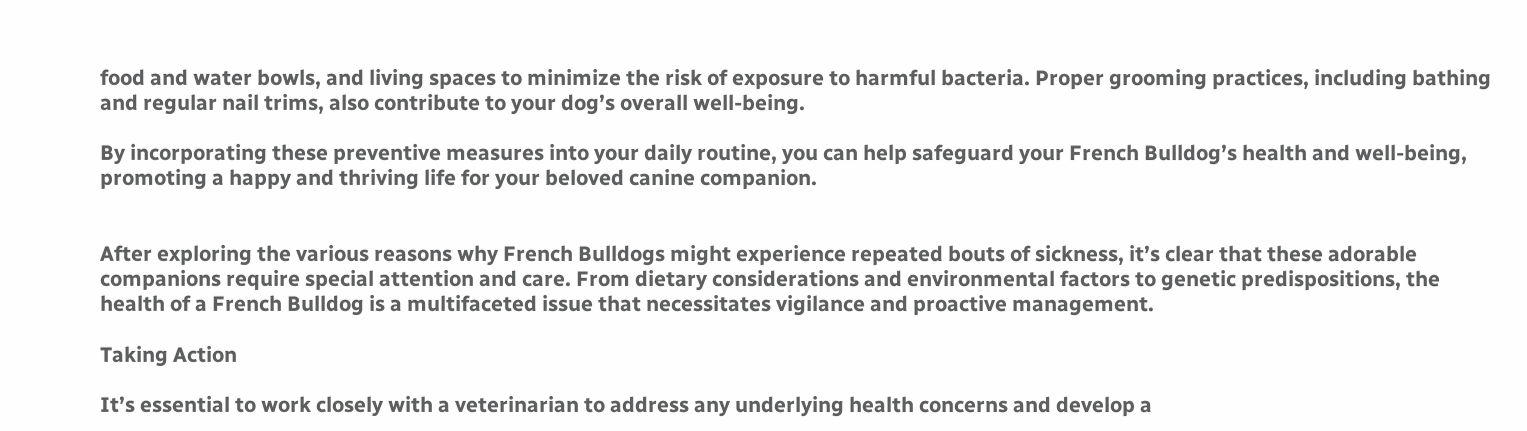food and water bowls, and living spaces to minimize the risk of exposure to harmful bacteria. Proper grooming practices, including bathing and regular nail trims, also contribute to your dog’s overall well-being.

By incorporating these preventive measures into your daily routine, you can help safeguard your French Bulldog’s health and well-being, promoting a happy and thriving life for your beloved canine companion.


After exploring the various reasons why French Bulldogs might experience repeated bouts of sickness, it’s clear that these adorable companions require special attention and care. From dietary considerations and environmental factors to genetic predispositions, the health of a French Bulldog is a multifaceted issue that necessitates vigilance and proactive management.

Taking Action

It’s essential to work closely with a veterinarian to address any underlying health concerns and develop a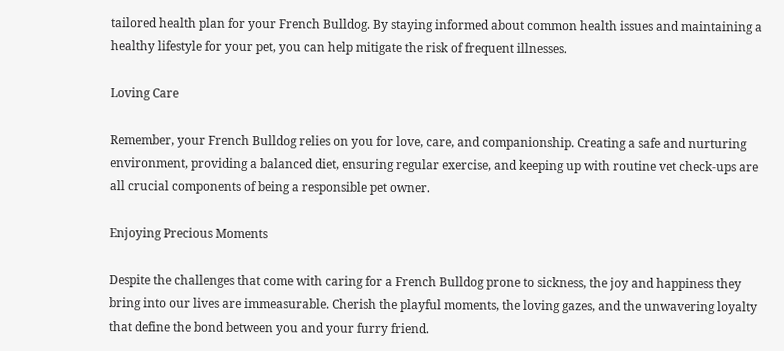tailored health plan for your French Bulldog. By staying informed about common health issues and maintaining a healthy lifestyle for your pet, you can help mitigate the risk of frequent illnesses.

Loving Care

Remember, your French Bulldog relies on you for love, care, and companionship. Creating a safe and nurturing environment, providing a balanced diet, ensuring regular exercise, and keeping up with routine vet check-ups are all crucial components of being a responsible pet owner.

Enjoying Precious Moments

Despite the challenges that come with caring for a French Bulldog prone to sickness, the joy and happiness they bring into our lives are immeasurable. Cherish the playful moments, the loving gazes, and the unwavering loyalty that define the bond between you and your furry friend.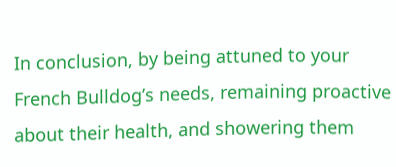In conclusion, by being attuned to your French Bulldog’s needs, remaining proactive about their health, and showering them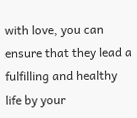with love, you can ensure that they lead a fulfilling and healthy life by your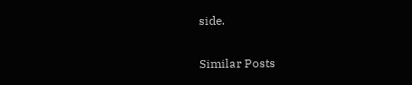side.

Similar Posts